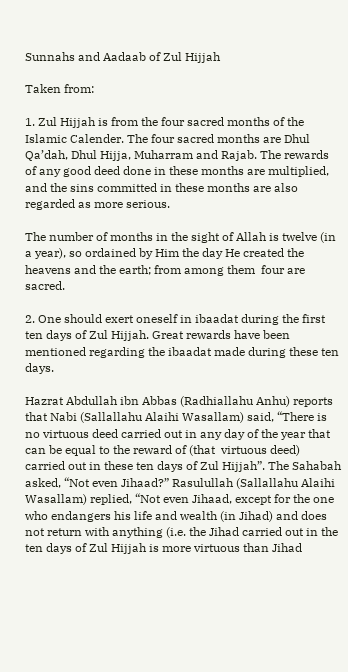Sunnahs and Aadaab of Zul Hijjah

Taken from:

1. Zul Hijjah is from the four sacred months of the Islamic Calender. The four sacred months are Dhul Qa’dah, Dhul Hijja, Muharram and Rajab. The rewards of any good deed done in these months are multiplied, and the sins committed in these months are also regarded as more serious.

The number of months in the sight of Allah is twelve (in a year), so ordained by Him the day He created the heavens and the earth; from among them  four are sacred.

2. One should exert oneself in ibaadat during the first ten days of Zul Hijjah. Great rewards have been mentioned regarding the ibaadat made during these ten days.

Hazrat Abdullah ibn Abbas (Radhiallahu Anhu) reports that Nabi (Sallallahu Alaihi Wasallam) said, “There is no virtuous deed carried out in any day of the year that can be equal to the reward of (that  virtuous deed) carried out in these ten days of Zul Hijjah”. The Sahabah asked, “Not even Jihaad?” Rasulullah (Sallallahu Alaihi Wasallam) replied, “Not even Jihaad, except for the one who endangers his life and wealth (in Jihad) and does not return with anything (i.e. the Jihad carried out in the ten days of Zul Hijjah is more virtuous than Jihad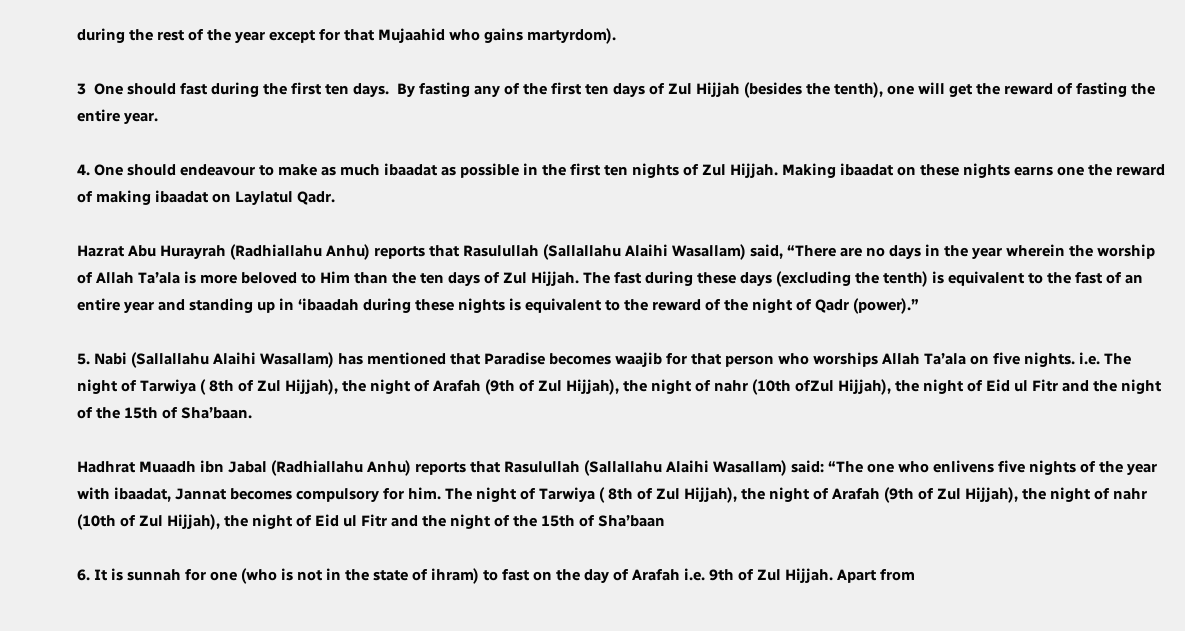during the rest of the year except for that Mujaahid who gains martyrdom).

3  One should fast during the first ten days.  By fasting any of the first ten days of Zul Hijjah (besides the tenth), one will get the reward of fasting the entire year.

4. One should endeavour to make as much ibaadat as possible in the first ten nights of Zul Hijjah. Making ibaadat on these nights earns one the reward of making ibaadat on Laylatul Qadr.

Hazrat Abu Hurayrah (Radhiallahu Anhu) reports that Rasulullah (Sallallahu Alaihi Wasallam) said, “There are no days in the year wherein the worship of Allah Ta’ala is more beloved to Him than the ten days of Zul Hijjah. The fast during these days (excluding the tenth) is equivalent to the fast of an entire year and standing up in ‘ibaadah during these nights is equivalent to the reward of the night of Qadr (power).”

5. Nabi (Sallallahu Alaihi Wasallam) has mentioned that Paradise becomes waajib for that person who worships Allah Ta’ala on five nights. i.e. The night of Tarwiya ( 8th of Zul Hijjah), the night of Arafah (9th of Zul Hijjah), the night of nahr (10th ofZul Hijjah), the night of Eid ul Fitr and the night of the 15th of Sha’baan.

Hadhrat Muaadh ibn Jabal (Radhiallahu Anhu) reports that Rasulullah (Sallallahu Alaihi Wasallam) said: “The one who enlivens five nights of the year with ibaadat, Jannat becomes compulsory for him. The night of Tarwiya ( 8th of Zul Hijjah), the night of Arafah (9th of Zul Hijjah), the night of nahr (10th of Zul Hijjah), the night of Eid ul Fitr and the night of the 15th of Sha’baan

6. It is sunnah for one (who is not in the state of ihram) to fast on the day of Arafah i.e. 9th of Zul Hijjah. Apart from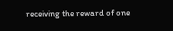receiving the reward of one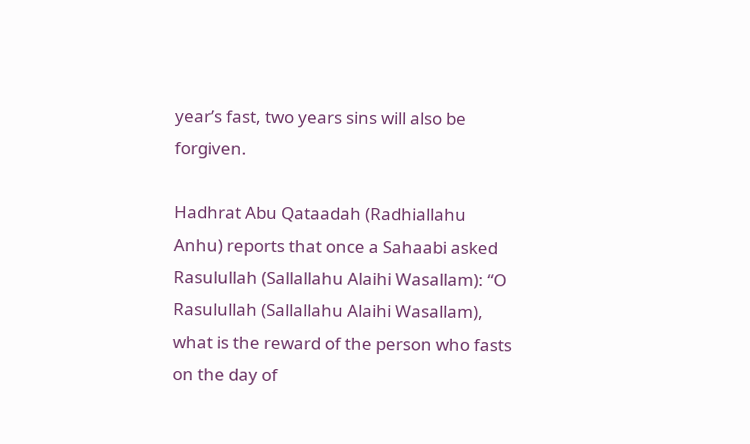year’s fast, two years sins will also be forgiven.

Hadhrat Abu Qataadah (Radhiallahu Anhu) reports that once a Sahaabi asked Rasulullah (Sallallahu Alaihi Wasallam): “O Rasulullah (Sallallahu Alaihi Wasallam), what is the reward of the person who fasts on the day of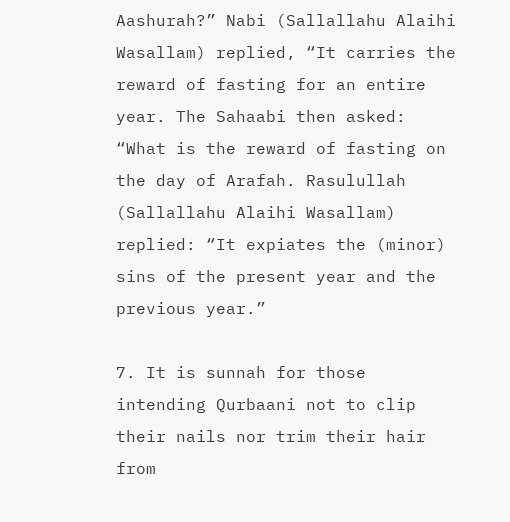Aashurah?” Nabi (Sallallahu Alaihi Wasallam) replied, “It carries the reward of fasting for an entire year. The Sahaabi then asked: “What is the reward of fasting on the day of Arafah. Rasulullah (Sallallahu Alaihi Wasallam) replied: “It expiates the (minor) sins of the present year and the previous year.”

7. It is sunnah for those intending Qurbaani not to clip their nails nor trim their hair from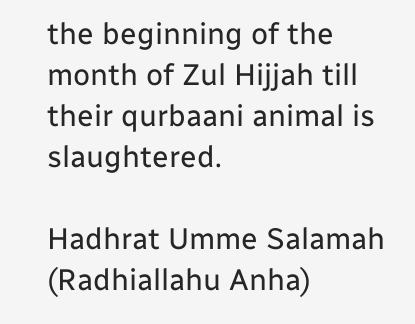the beginning of the month of Zul Hijjah till their qurbaani animal is slaughtered.

Hadhrat Umme Salamah (Radhiallahu Anha)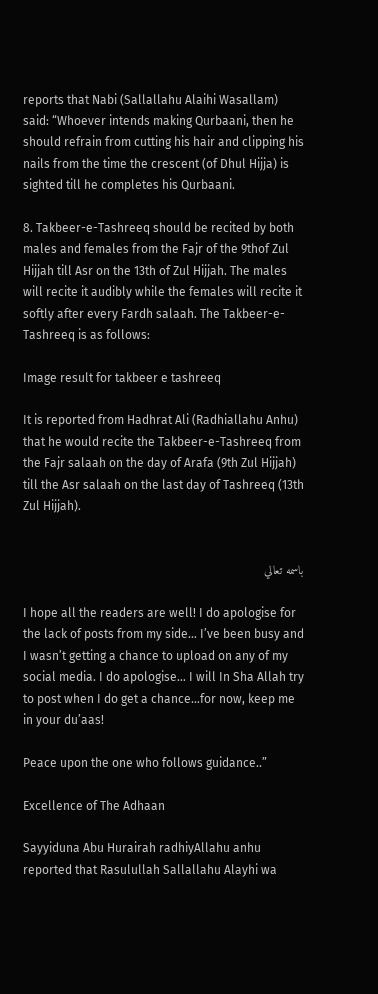reports that Nabi (Sallallahu Alaihi Wasallam) said: “Whoever intends making Qurbaani, then he should refrain from cutting his hair and clipping his nails from the time the crescent (of Dhul Hijja) is sighted till he completes his Qurbaani.

8. Takbeer-e-Tashreeq should be recited by both males and females from the Fajr of the 9thof Zul Hijjah till Asr on the 13th of Zul Hijjah. The males will recite it audibly while the females will recite it softly after every Fardh salaah. The Takbeer-e-Tashreeq is as follows:

Image result for takbeer e tashreeq

It is reported from Hadhrat Ali (Radhiallahu Anhu) that he would recite the Takbeer-e-Tashreeq from the Fajr salaah on the day of Arafa (9th Zul Hijjah) till the Asr salaah on the last day of Tashreeq (13th Zul Hijjah).


باسمه تعالي

I hope all the readers are well! I do apologise for the lack of posts from my side… I’ve been busy and I wasn’t getting a chance to upload on any of my social media. I do apologise… I will In Sha Allah try to post when I do get a chance…for now, keep me in your du’aas!

Peace upon the one who follows guidance..”

Excellence of The Adhaan

Sayyiduna Abu Hurairah radhiyAllahu anhu reported that Rasulullah Sallallahu Alayhi wa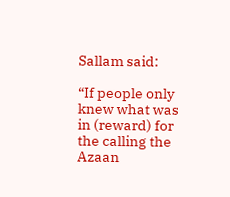Sallam said:

“If people only knew what was in (reward) for the calling the Azaan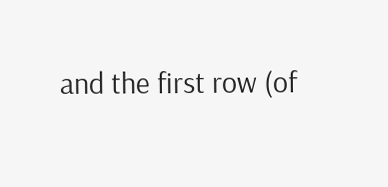and the first row (of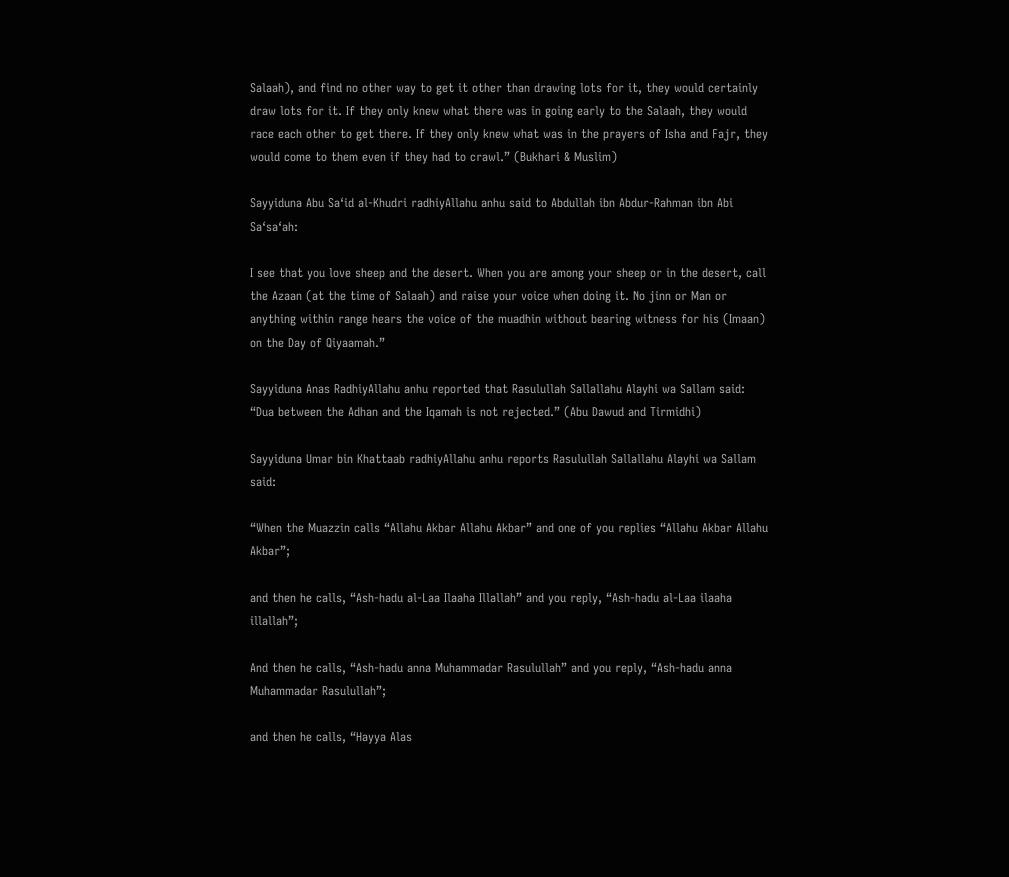Salaah), and find no other way to get it other than drawing lots for it, they would certainly draw lots for it. If they only knew what there was in going early to the Salaah, they would race each other to get there. If they only knew what was in the prayers of Isha and Fajr, they would come to them even if they had to crawl.” (Bukhari & Muslim)

Sayyiduna Abu Sa‘id al-Khudri radhiyAllahu anhu said to Abdullah ibn Abdur-Rahman ibn Abi Sa‘sa‘ah:

I see that you love sheep and the desert. When you are among your sheep or in the desert, call the Azaan (at the time of Salaah) and raise your voice when doing it. No jinn or Man or anything within range hears the voice of the muadhin without bearing witness for his (Imaan) on the Day of Qiyaamah.”

Sayyiduna Anas RadhiyAllahu anhu reported that Rasulullah Sallallahu Alayhi wa Sallam said: “Dua between the Adhan and the Iqamah is not rejected.” (Abu Dawud and Tirmidhi)

Sayyiduna Umar bin Khattaab radhiyAllahu anhu reports Rasulullah Sallallahu Alayhi wa Sallam said:

“When the Muazzin calls “Allahu Akbar Allahu Akbar” and one of you replies “Allahu Akbar Allahu Akbar”;

and then he calls, “Ash-hadu al-Laa Ilaaha Illallah” and you reply, “Ash-hadu al-Laa ilaaha illallah”;

And then he calls, “Ash-hadu anna Muhammadar Rasulullah” and you reply, “Ash-hadu anna Muhammadar Rasulullah”;

and then he calls, “Hayya Alas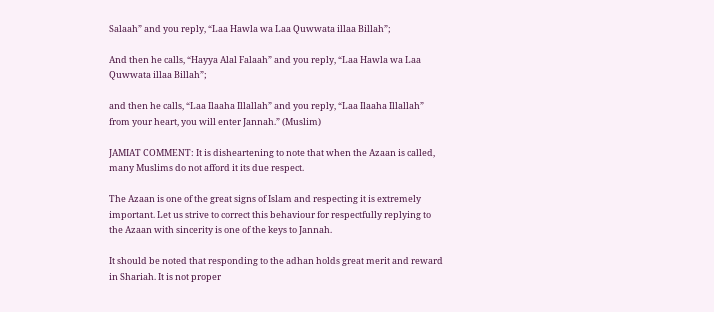Salaah” and you reply, “Laa Hawla wa Laa Quwwata illaa Billah”;

And then he calls, “Hayya Alal Falaah” and you reply, “Laa Hawla wa Laa Quwwata illaa Billah”;

and then he calls, “Laa Ilaaha Illallah” and you reply, “Laa Ilaaha Illallah” from your heart, you will enter Jannah.” (Muslim)

JAMIAT COMMENT: It is disheartening to note that when the Azaan is called, many Muslims do not afford it its due respect.

The Azaan is one of the great signs of Islam and respecting it is extremely important. Let us strive to correct this behaviour for respectfully replying to the Azaan with sincerity is one of the keys to Jannah.

It should be noted that responding to the adhan holds great merit and reward in Shariah. It is not proper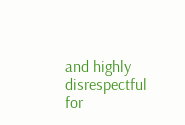and highly disrespectful for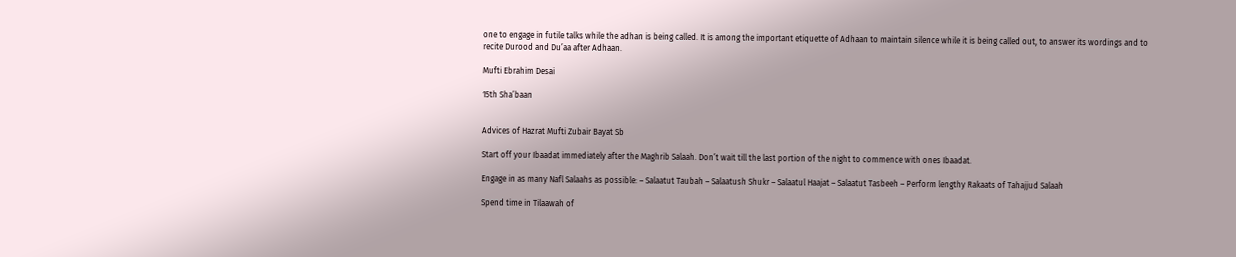one to engage in futile talks while the adhan is being called. It is among the important etiquette of Adhaan to maintain silence while it is being called out, to answer its wordings and to recite Durood and Du’aa after Adhaan.

Mufti Ebrahim Desai

15th Sha’baan


Advices of Hazrat Mufti Zubair Bayat Sb

Start off your Ibaadat immediately after the Maghrib Salaah. Don’t wait till the last portion of the night to commence with ones Ibaadat.

Engage in as many Nafl Salaahs as possible: – Salaatut Taubah – Salaatush Shukr – Salaatul Haajat – Salaatut Tasbeeh – Perform lengthy Rakaats of Tahajjud Salaah

Spend time in Tilaawah of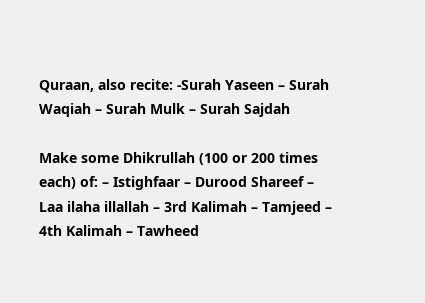Quraan, also recite: -Surah Yaseen – Surah Waqiah – Surah Mulk – Surah Sajdah

Make some Dhikrullah (100 or 200 times each) of: – Istighfaar – Durood Shareef – Laa ilaha illallah – 3rd Kalimah – Tamjeed – 4th Kalimah – Tawheed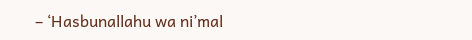– ‘Hasbunallahu wa ni’mal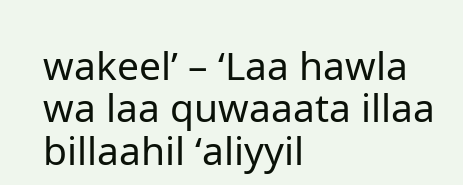wakeel’ – ‘Laa hawla wa laa quwaaata illaa billaahil ‘aliyyil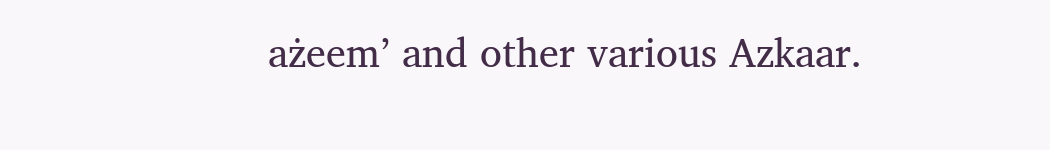ażeem’ and other various Azkaar.